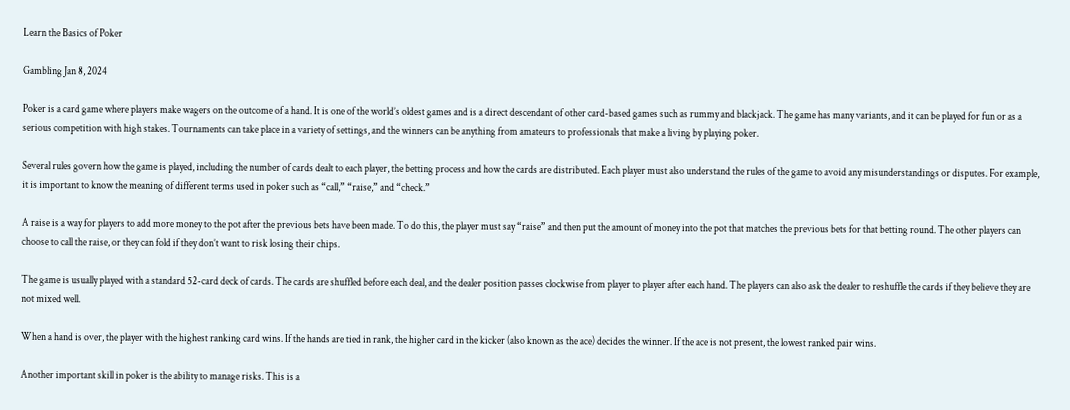Learn the Basics of Poker

Gambling Jan 8, 2024

Poker is a card game where players make wagers on the outcome of a hand. It is one of the world’s oldest games and is a direct descendant of other card-based games such as rummy and blackjack. The game has many variants, and it can be played for fun or as a serious competition with high stakes. Tournaments can take place in a variety of settings, and the winners can be anything from amateurs to professionals that make a living by playing poker.

Several rules govern how the game is played, including the number of cards dealt to each player, the betting process and how the cards are distributed. Each player must also understand the rules of the game to avoid any misunderstandings or disputes. For example, it is important to know the meaning of different terms used in poker such as “call,” “raise,” and “check.”

A raise is a way for players to add more money to the pot after the previous bets have been made. To do this, the player must say “raise” and then put the amount of money into the pot that matches the previous bets for that betting round. The other players can choose to call the raise, or they can fold if they don’t want to risk losing their chips.

The game is usually played with a standard 52-card deck of cards. The cards are shuffled before each deal, and the dealer position passes clockwise from player to player after each hand. The players can also ask the dealer to reshuffle the cards if they believe they are not mixed well.

When a hand is over, the player with the highest ranking card wins. If the hands are tied in rank, the higher card in the kicker (also known as the ace) decides the winner. If the ace is not present, the lowest ranked pair wins.

Another important skill in poker is the ability to manage risks. This is a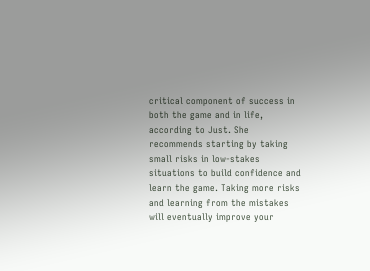critical component of success in both the game and in life, according to Just. She recommends starting by taking small risks in low-stakes situations to build confidence and learn the game. Taking more risks and learning from the mistakes will eventually improve your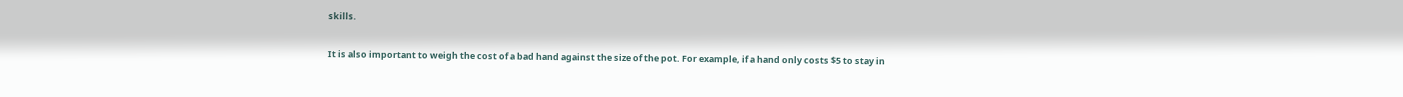skills.

It is also important to weigh the cost of a bad hand against the size of the pot. For example, if a hand only costs $5 to stay in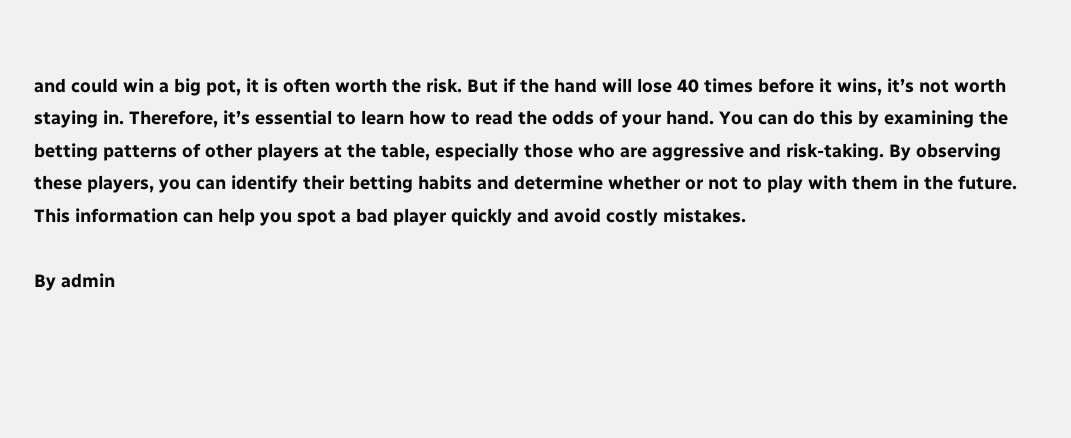and could win a big pot, it is often worth the risk. But if the hand will lose 40 times before it wins, it’s not worth staying in. Therefore, it’s essential to learn how to read the odds of your hand. You can do this by examining the betting patterns of other players at the table, especially those who are aggressive and risk-taking. By observing these players, you can identify their betting habits and determine whether or not to play with them in the future. This information can help you spot a bad player quickly and avoid costly mistakes.

By admin